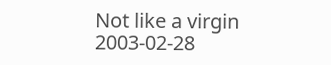Not like a virgin
2003-02-28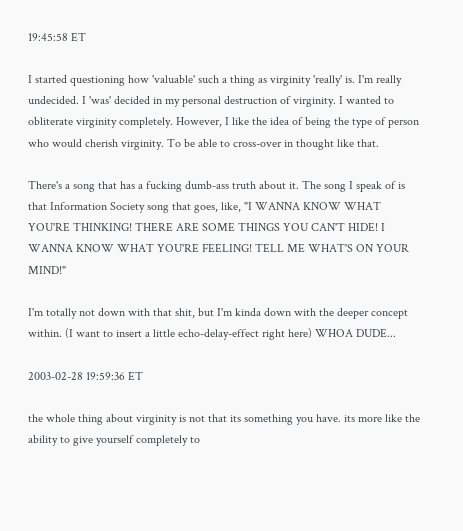19:45:58 ET

I started questioning how 'valuable' such a thing as virginity 'really' is. I'm really undecided. I 'was' decided in my personal destruction of virginity. I wanted to obliterate virginity completely. However, I like the idea of being the type of person who would cherish virginity. To be able to cross-over in thought like that.

There's a song that has a fucking dumb-ass truth about it. The song I speak of is that Information Society song that goes, like, "I WANNA KNOW WHAT YOU'RE THINKING! THERE ARE SOME THINGS YOU CAN'T HIDE! I WANNA KNOW WHAT YOU'RE FEELING! TELL ME WHAT'S ON YOUR MIND!"

I'm totally not down with that shit, but I'm kinda down with the deeper concept within. (I want to insert a little echo-delay-effect right here) WHOA DUDE...

2003-02-28 19:59:36 ET

the whole thing about virginity is not that its something you have. its more like the ability to give yourself completely to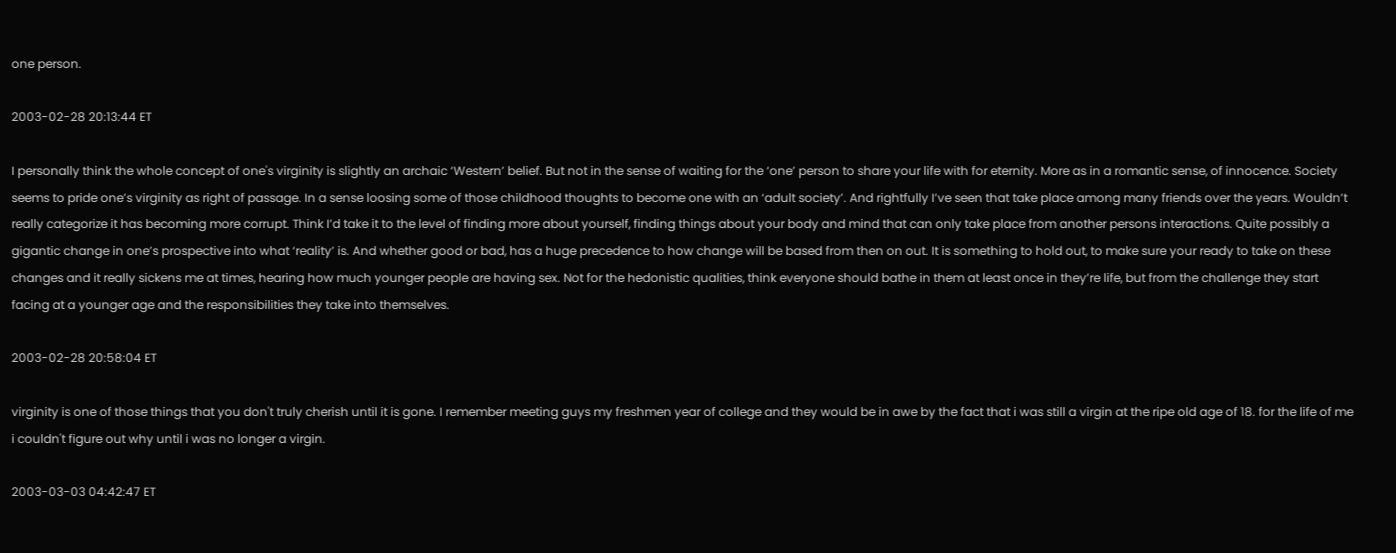one person.

2003-02-28 20:13:44 ET

I personally think the whole concept of one's virginity is slightly an archaic ‘Western’ belief. But not in the sense of waiting for the ‘one’ person to share your life with for eternity. More as in a romantic sense, of innocence. Society seems to pride one’s virginity as right of passage. In a sense loosing some of those childhood thoughts to become one with an ‘adult society’. And rightfully I’ve seen that take place among many friends over the years. Wouldn’t really categorize it has becoming more corrupt. Think I’d take it to the level of finding more about yourself, finding things about your body and mind that can only take place from another persons interactions. Quite possibly a gigantic change in one’s prospective into what ‘reality’ is. And whether good or bad, has a huge precedence to how change will be based from then on out. It is something to hold out, to make sure your ready to take on these changes and it really sickens me at times, hearing how much younger people are having sex. Not for the hedonistic qualities, think everyone should bathe in them at least once in they’re life, but from the challenge they start facing at a younger age and the responsibilities they take into themselves.

2003-02-28 20:58:04 ET

virginity is one of those things that you don't truly cherish until it is gone. I remember meeting guys my freshmen year of college and they would be in awe by the fact that i was still a virgin at the ripe old age of 18. for the life of me i couldn't figure out why until i was no longer a virgin.

2003-03-03 04:42:47 ET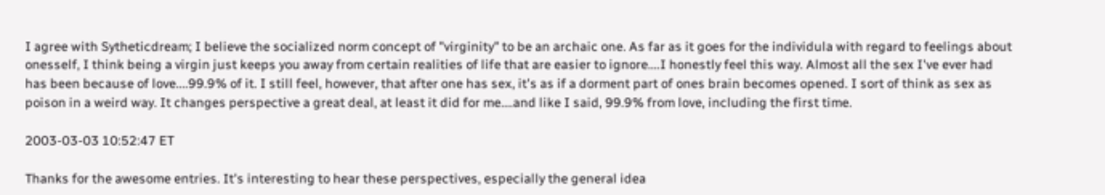I agree with Sytheticdream; I believe the socialized norm concept of "virginity" to be an archaic one. As far as it goes for the individula with regard to feelings about onesself, I think being a virgin just keeps you away from certain realities of life that are easier to ignore....I honestly feel this way. Almost all the sex I've ever had has been because of love....99.9% of it. I still feel, however, that after one has sex, it's as if a dorment part of ones brain becomes opened. I sort of think as sex as poison in a weird way. It changes perspective a great deal, at least it did for me....and like I said, 99.9% from love, including the first time.

2003-03-03 10:52:47 ET

Thanks for the awesome entries. It's interesting to hear these perspectives, especially the general idea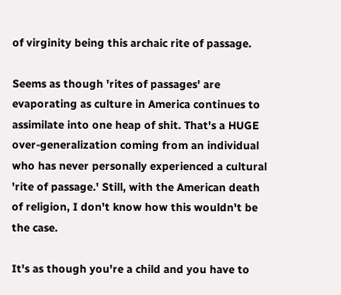of virginity being this archaic rite of passage.

Seems as though 'rites of passages' are evaporating as culture in America continues to assimilate into one heap of shit. That's a HUGE over-generalization coming from an individual who has never personally experienced a cultural 'rite of passage.' Still, with the American death of religion, I don't know how this wouldn't be the case.

It's as though you're a child and you have to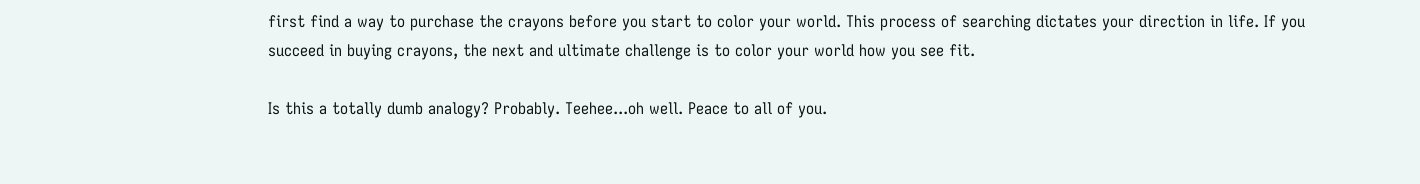first find a way to purchase the crayons before you start to color your world. This process of searching dictates your direction in life. If you succeed in buying crayons, the next and ultimate challenge is to color your world how you see fit.

Is this a totally dumb analogy? Probably. Teehee...oh well. Peace to all of you.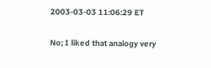2003-03-03 11:06:29 ET

No; I liked that analogy very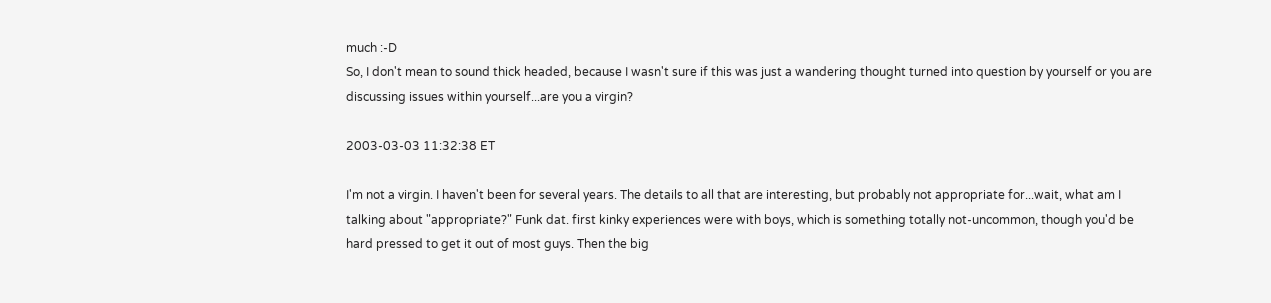much :-D
So, I don't mean to sound thick headed, because I wasn't sure if this was just a wandering thought turned into question by yourself or you are discussing issues within yourself...are you a virgin?

2003-03-03 11:32:38 ET

I'm not a virgin. I haven't been for several years. The details to all that are interesting, but probably not appropriate for...wait, what am I talking about "appropriate?" Funk dat. first kinky experiences were with boys, which is something totally not-uncommon, though you'd be hard pressed to get it out of most guys. Then the big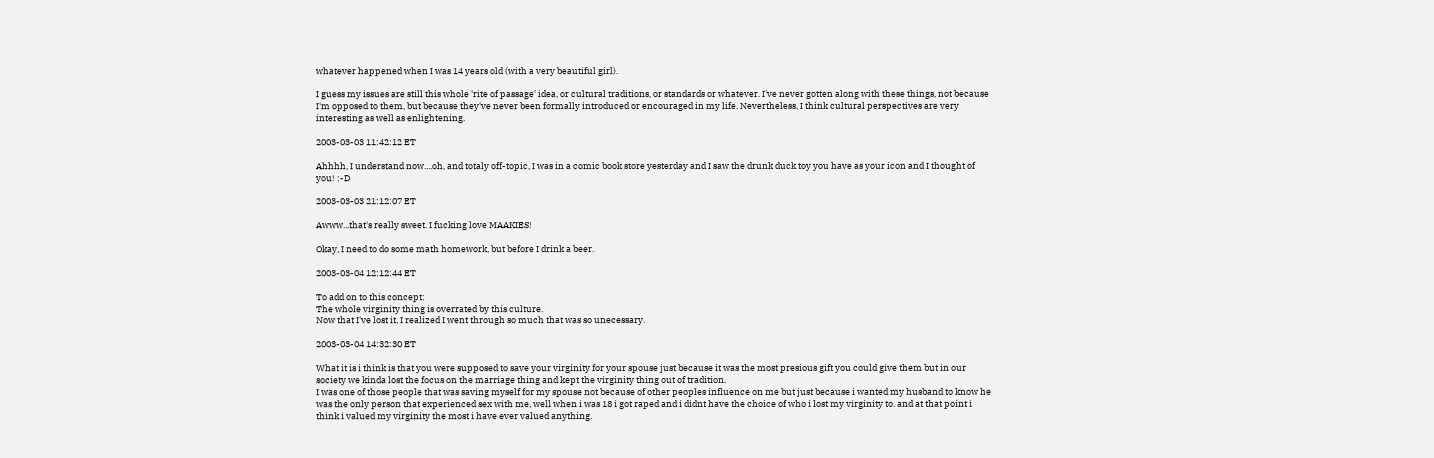whatever happened when I was 14 years old (with a very beautiful girl).

I guess my issues are still this whole 'rite of passage' idea, or cultural traditions, or standards or whatever. I've never gotten along with these things, not because I'm opposed to them, but because they've never been formally introduced or encouraged in my life. Nevertheless, I think cultural perspectives are very interesting as well as enlightening.

2003-03-03 11:42:12 ET

Ahhhh, I understand now....oh, and totaly off-topic, I was in a comic book store yesterday and I saw the drunk duck toy you have as your icon and I thought of you! :-D

2003-03-03 21:12:07 ET

Awww...that's really sweet. I fucking love MAAKIES!

Okay, I need to do some math homework, but before I drink a beer.

2003-03-04 12:12:44 ET

To add on to this concept:
The whole virginity thing is overrated by this culture.
Now that I've lost it, I realized I went through so much that was so unecessary.

2003-03-04 14:32:30 ET

What it is i think is that you were supposed to save your virginity for your spouse just because it was the most presious gift you could give them but in our society we kinda lost the focus on the marriage thing and kept the virginity thing out of tradition.
I was one of those people that was saving myself for my spouse not because of other peoples influence on me but just because i wanted my husband to know he was the only person that experienced sex with me, well when i was 18 i got raped and i didnt have the choice of who i lost my virginity to. and at that point i think i valued my virginity the most i have ever valued anything.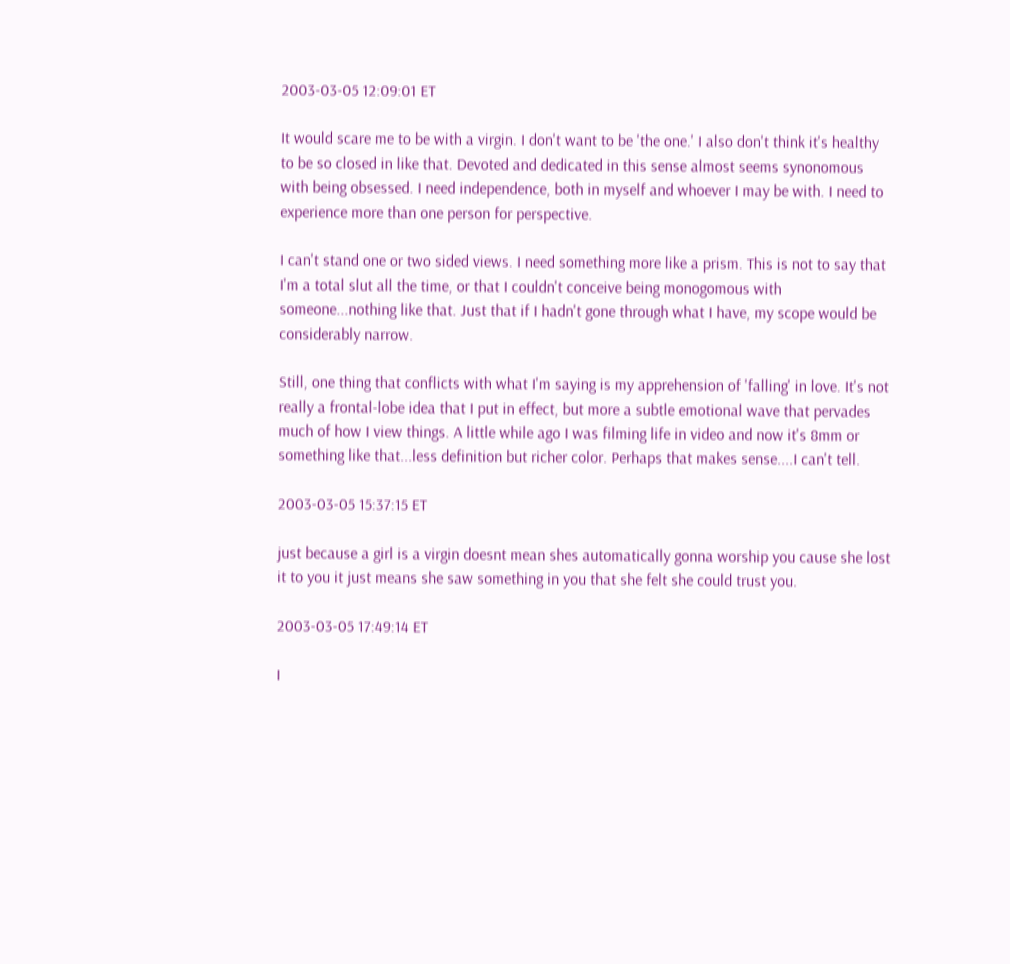2003-03-05 12:09:01 ET

It would scare me to be with a virgin. I don't want to be 'the one.' I also don't think it's healthy to be so closed in like that. Devoted and dedicated in this sense almost seems synonomous with being obsessed. I need independence, both in myself and whoever I may be with. I need to experience more than one person for perspective.

I can't stand one or two sided views. I need something more like a prism. This is not to say that I'm a total slut all the time, or that I couldn't conceive being monogomous with someone...nothing like that. Just that if I hadn't gone through what I have, my scope would be considerably narrow.

Still, one thing that conflicts with what I'm saying is my apprehension of 'falling' in love. It's not really a frontal-lobe idea that I put in effect, but more a subtle emotional wave that pervades much of how I view things. A little while ago I was filming life in video and now it's 8mm or something like that...less definition but richer color. Perhaps that makes sense....I can't tell.

2003-03-05 15:37:15 ET

just because a girl is a virgin doesnt mean shes automatically gonna worship you cause she lost it to you it just means she saw something in you that she felt she could trust you.

2003-03-05 17:49:14 ET

I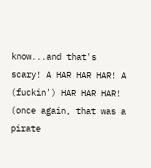know...and that's scary! A HAR HAR HAR! A (fuckin') HAR HAR HAR! (once again, that was a pirate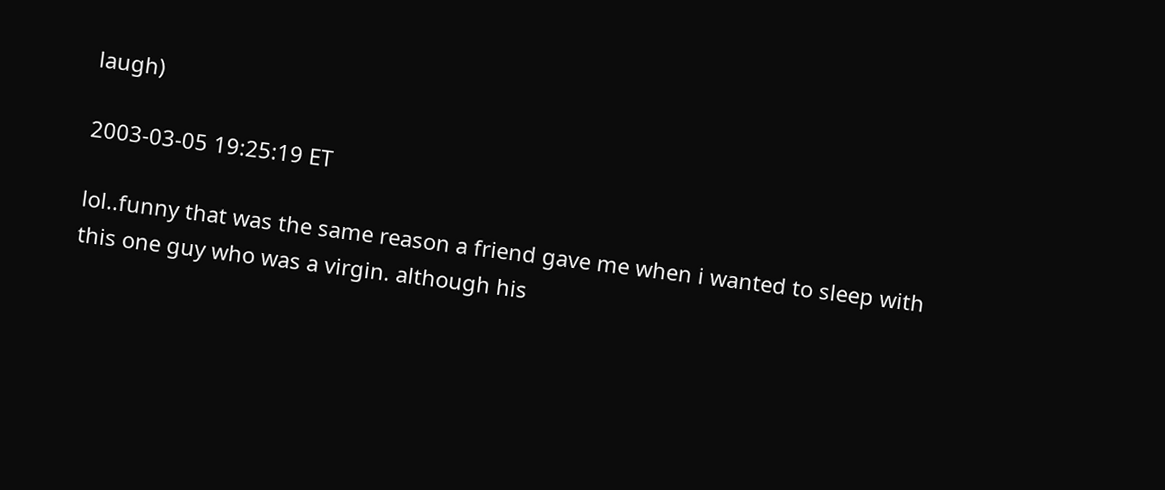laugh)

2003-03-05 19:25:19 ET

lol..funny that was the same reason a friend gave me when i wanted to sleep with this one guy who was a virgin. although his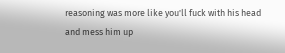reasoning was more like you'll fuck with his head and mess him up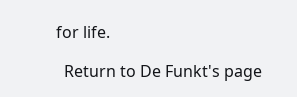for life.

  Return to De Funkt's page